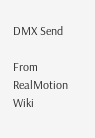DMX Send

From RealMotion Wiki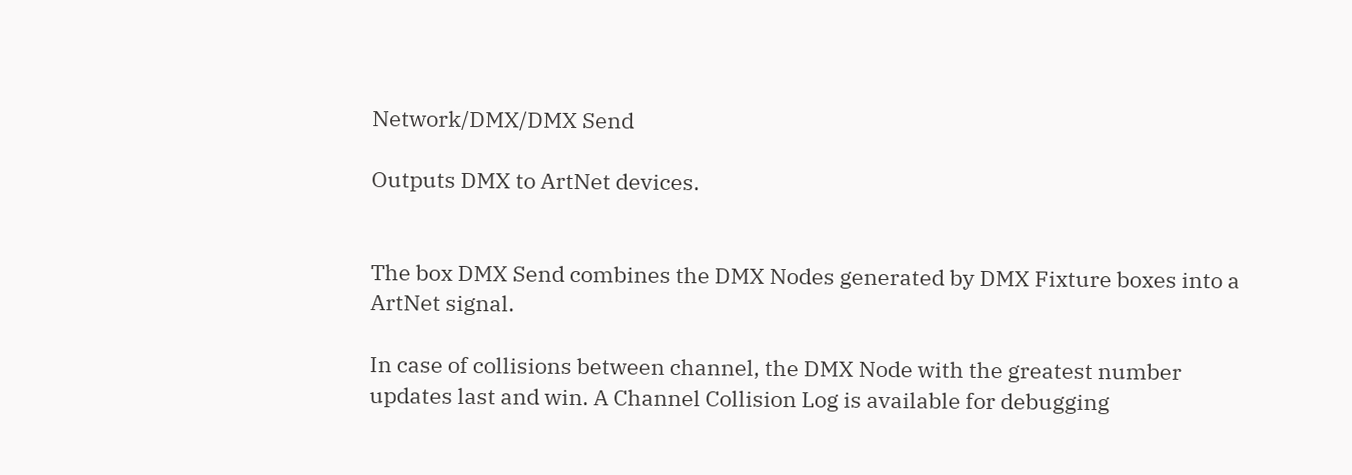Network/DMX/DMX Send

Outputs DMX to ArtNet devices.


The box DMX Send combines the DMX Nodes generated by DMX Fixture boxes into a ArtNet signal.

In case of collisions between channel, the DMX Node with the greatest number updates last and win. A Channel Collision Log is available for debugging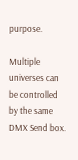purpose.

Multiple universes can be controlled by the same DMX Send box.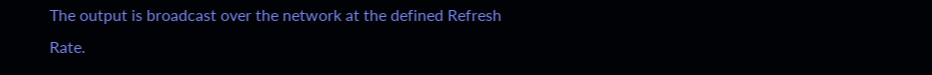The output is broadcast over the network at the defined Refresh Rate.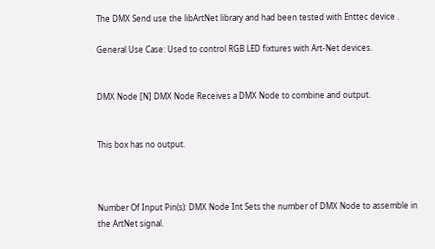The DMX Send use the libArtNet library and had been tested with Enttec device .

General Use Case: Used to control RGB LED fixtures with Art-Net devices.


DMX Node [N] DMX Node Receives a DMX Node to combine and output.


This box has no output.



Number Of Input Pin(s): DMX Node Int Sets the number of DMX Node to assemble in the ArtNet signal.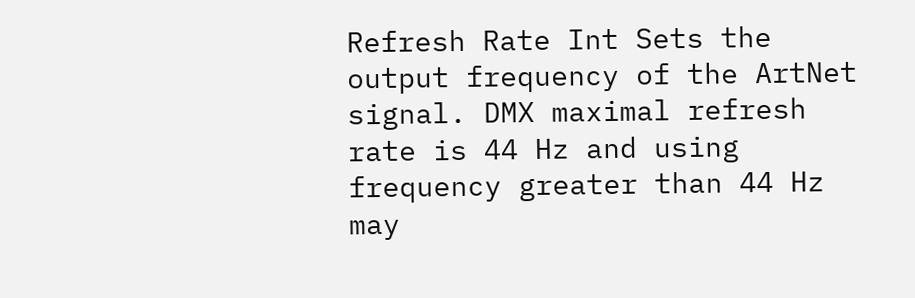Refresh Rate Int Sets the output frequency of the ArtNet signal. DMX maximal refresh rate is 44 Hz and using frequency greater than 44 Hz may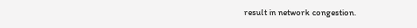result in network congestion.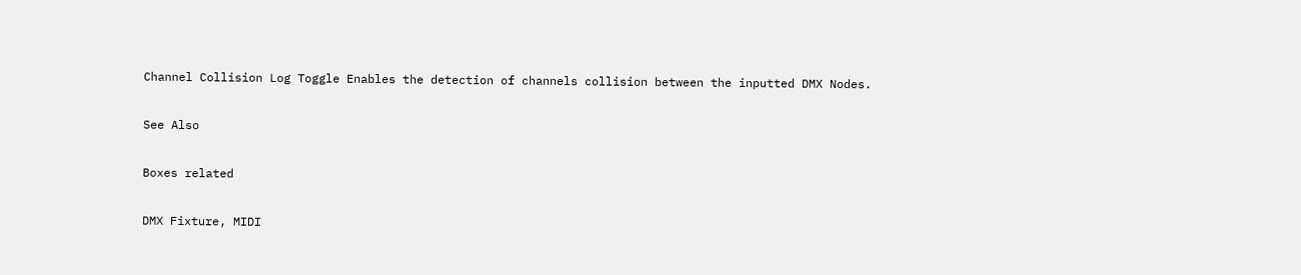Channel Collision Log Toggle Enables the detection of channels collision between the inputted DMX Nodes.

See Also

Boxes related

DMX Fixture, MIDI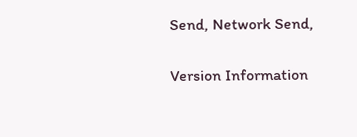Send, Network Send,

Version Information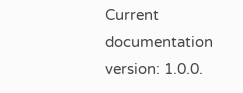Current documentation version: 1.0.0.